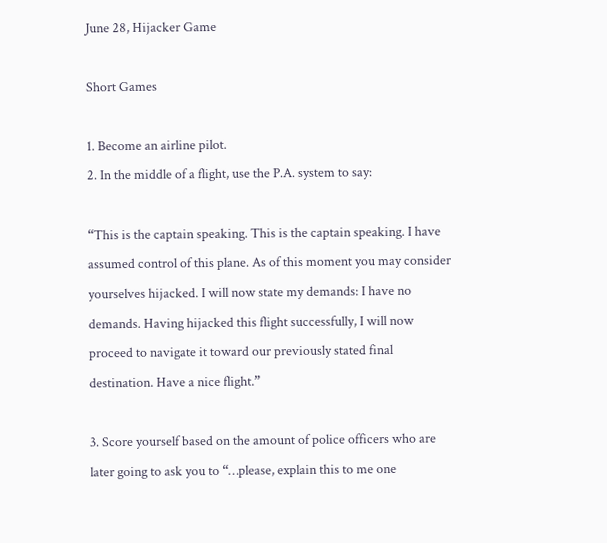June 28, Hijacker Game

Short Games

1. Become an airline pilot.
2. In the middle of a flight, use the P.A. system to say:

“This is the captain speaking. This is the captain speaking. I have assumed control of this plane. As of this moment you may consider yourselves hijacked. I will now state my demands: I have no demands. Having hijacked this flight successfully, I will now proceed to navigate it toward our previously stated final destination. Have a nice flight.”

3. Score yourself based on the amount of police officers who are later going to ask you to “…please, explain this to me one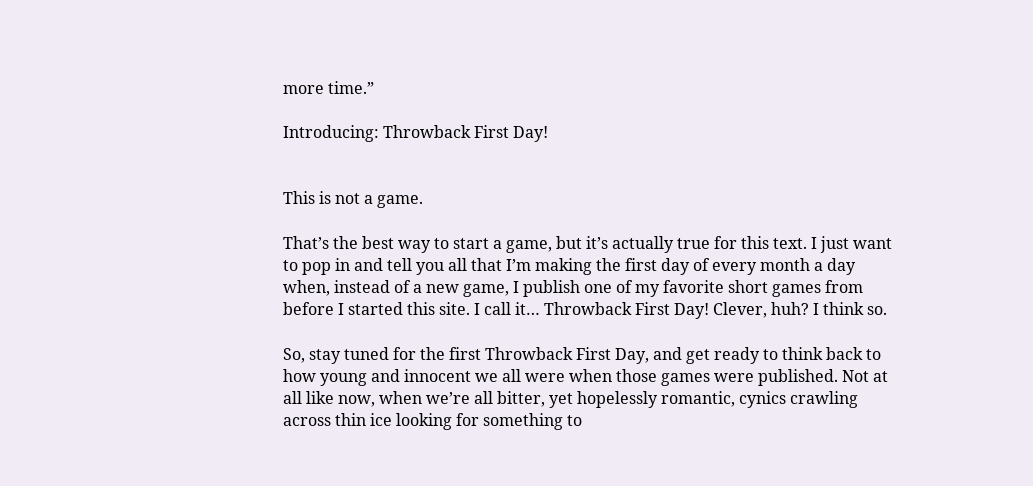more time.”

Introducing: Throwback First Day!


This is not a game.

That’s the best way to start a game, but it’s actually true for this text. I just want to pop in and tell you all that I’m making the first day of every month a day when, instead of a new game, I publish one of my favorite short games from before I started this site. I call it… Throwback First Day! Clever, huh? I think so.

So, stay tuned for the first Throwback First Day, and get ready to think back to how young and innocent we all were when those games were published. Not at all like now, when we’re all bitter, yet hopelessly romantic, cynics crawling across thin ice looking for something to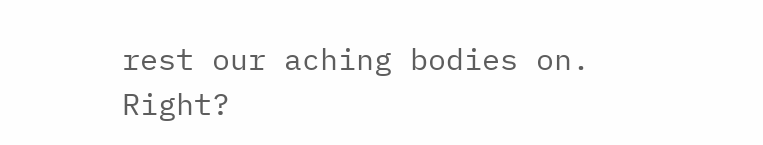rest our aching bodies on. Right?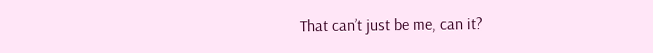That can’t just be me, can it?